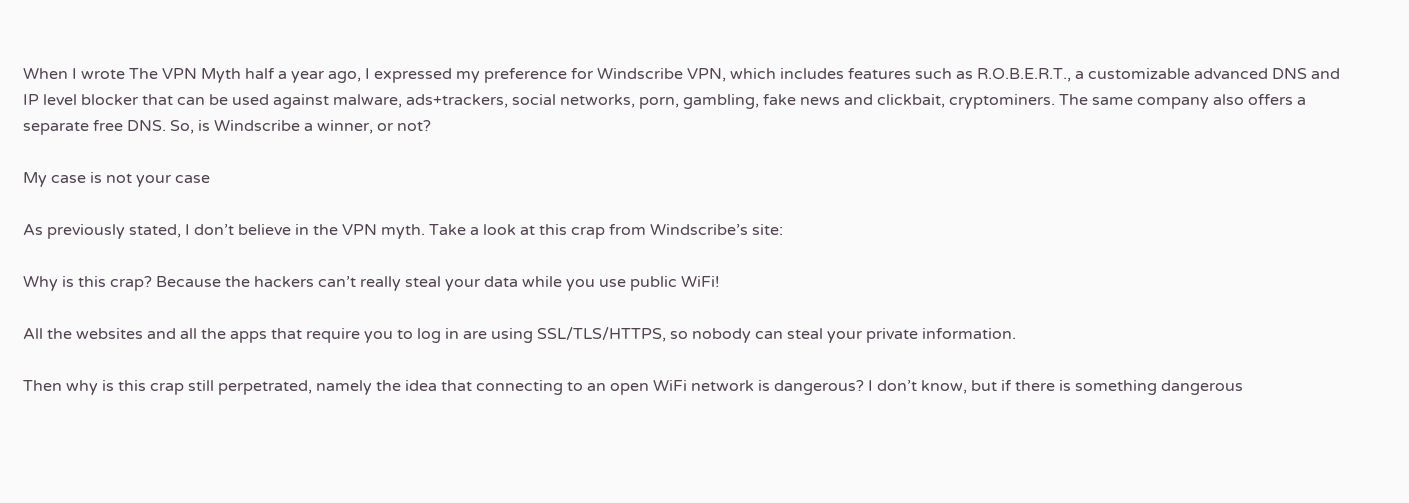When I wrote The VPN Myth half a year ago, I expressed my preference for Windscribe VPN, which includes features such as R.O.B.E.R.T., a customizable advanced DNS and IP level blocker that can be used against malware, ads+trackers, social networks, porn, gambling, fake news and clickbait, cryptominers. The same company also offers a separate free DNS. So, is Windscribe a winner, or not?

My case is not your case

As previously stated, I don’t believe in the VPN myth. Take a look at this crap from Windscribe’s site:

Why is this crap? Because the hackers can’t really steal your data while you use public WiFi!

All the websites and all the apps that require you to log in are using SSL/TLS/HTTPS, so nobody can steal your private information.

Then why is this crap still perpetrated, namely the idea that connecting to an open WiFi network is dangerous? I don’t know, but if there is something dangerous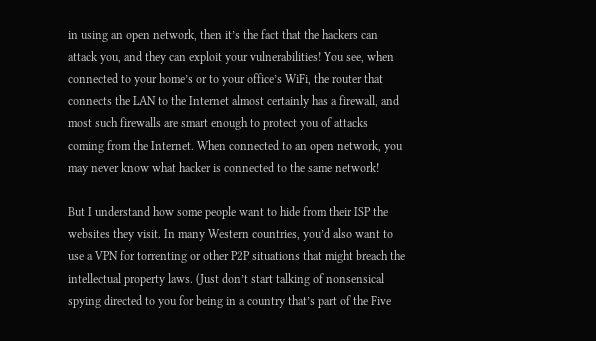in using an open network, then it’s the fact that the hackers can attack you, and they can exploit your vulnerabilities! You see, when connected to your home’s or to your office’s WiFi, the router that connects the LAN to the Internet almost certainly has a firewall, and most such firewalls are smart enough to protect you of attacks coming from the Internet. When connected to an open network, you may never know what hacker is connected to the same network!

But I understand how some people want to hide from their ISP the websites they visit. In many Western countries, you’d also want to use a VPN for torrenting or other P2P situations that might breach the intellectual property laws. (Just don’t start talking of nonsensical spying directed to you for being in a country that’s part of the Five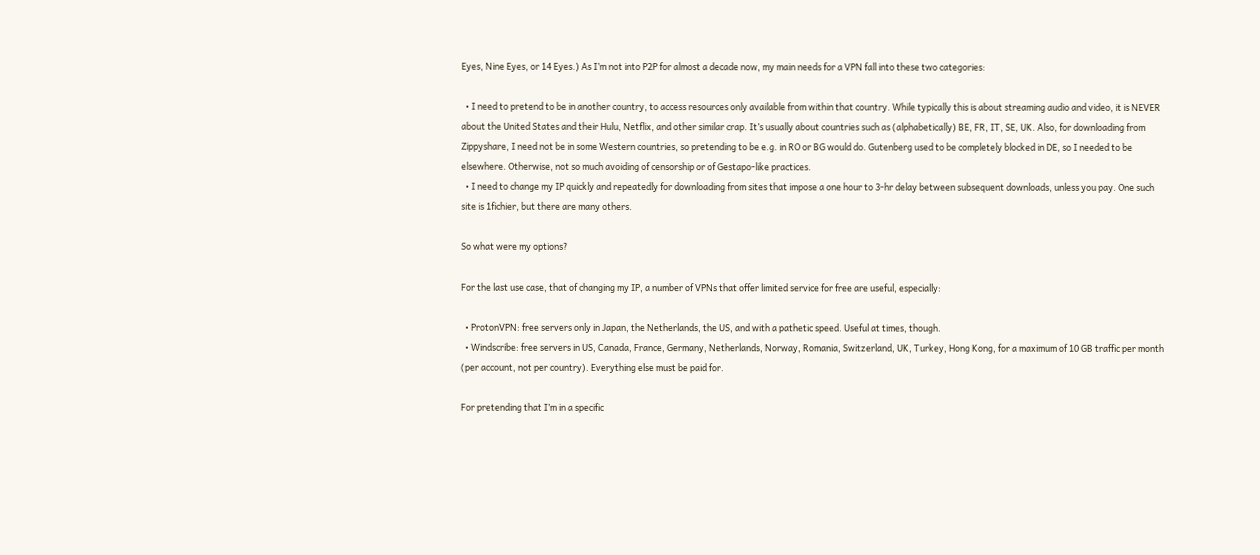Eyes, Nine Eyes, or 14 Eyes.) As I’m not into P2P for almost a decade now, my main needs for a VPN fall into these two categories:

  • I need to pretend to be in another country, to access resources only available from within that country. While typically this is about streaming audio and video, it is NEVER about the United States and their Hulu, Netflix, and other similar crap. It’s usually about countries such as (alphabetically) BE, FR, IT, SE, UK. Also, for downloading from Zippyshare, I need not be in some Western countries, so pretending to be e.g. in RO or BG would do. Gutenberg used to be completely blocked in DE, so I needed to be elsewhere. Otherwise, not so much avoiding of censorship or of Gestapo-like practices.
  • I need to change my IP quickly and repeatedly for downloading from sites that impose a one hour to 3-hr delay between subsequent downloads, unless you pay. One such site is 1fichier, but there are many others.

So what were my options?

For the last use case, that of changing my IP, a number of VPNs that offer limited service for free are useful, especially:

  • ProtonVPN: free servers only in Japan, the Netherlands, the US, and with a pathetic speed. Useful at times, though.
  • Windscribe: free servers in US, Canada, France, Germany, Netherlands, Norway, Romania, Switzerland, UK, Turkey, Hong Kong, for a maximum of 10 GB traffic per month (per account, not per country). Everything else must be paid for.

For pretending that I’m in a specific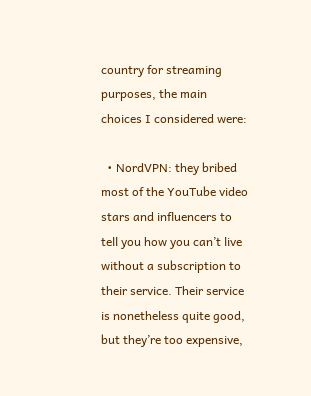country for streaming purposes, the main choices I considered were:

  • NordVPN: they bribed most of the YouTube video stars and influencers to tell you how you can’t live without a subscription to their service. Their service is nonetheless quite good, but they’re too expensive,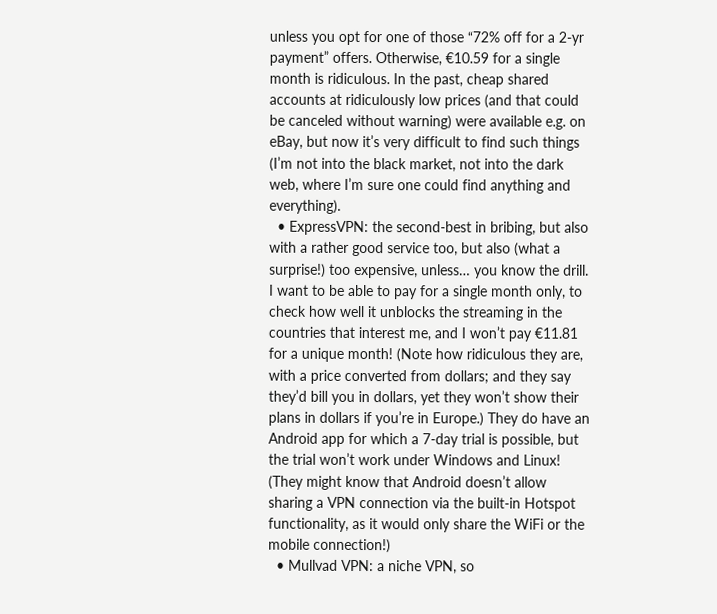unless you opt for one of those “72% off for a 2-yr payment” offers. Otherwise, €10.59 for a single month is ridiculous. In the past, cheap shared accounts at ridiculously low prices (and that could be canceled without warning) were available e.g. on eBay, but now it’s very difficult to find such things (I’m not into the black market, not into the dark web, where I’m sure one could find anything and everything).
  • ExpressVPN: the second-best in bribing, but also with a rather good service too, but also (what a surprise!) too expensive, unless… you know the drill. I want to be able to pay for a single month only, to check how well it unblocks the streaming in the countries that interest me, and I won’t pay €11.81 for a unique month! (Note how ridiculous they are, with a price converted from dollars; and they say they’d bill you in dollars, yet they won’t show their plans in dollars if you’re in Europe.) They do have an Android app for which a 7-day trial is possible, but the trial won’t work under Windows and Linux! (They might know that Android doesn’t allow sharing a VPN connection via the built-in Hotspot functionality, as it would only share the WiFi or the mobile connection!)
  • Mullvad VPN: a niche VPN, so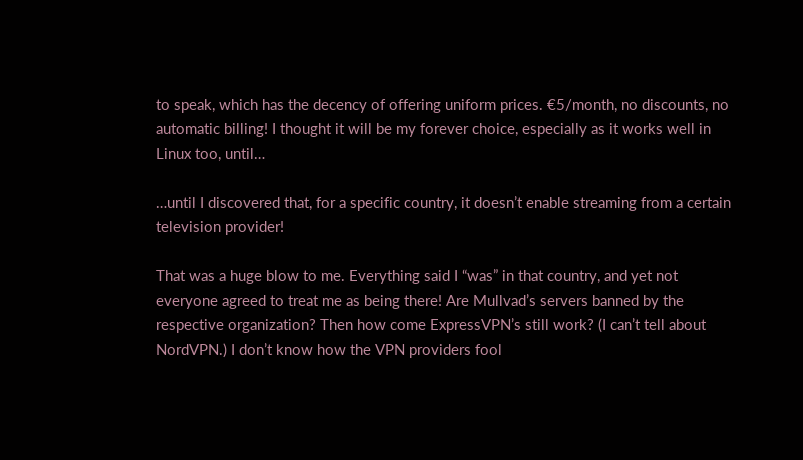to speak, which has the decency of offering uniform prices. €5/month, no discounts, no automatic billing! I thought it will be my forever choice, especially as it works well in Linux too, until…

…until I discovered that, for a specific country, it doesn’t enable streaming from a certain television provider!

That was a huge blow to me. Everything said I “was” in that country, and yet not everyone agreed to treat me as being there! Are Mullvad’s servers banned by the respective organization? Then how come ExpressVPN’s still work? (I can’t tell about NordVPN.) I don’t know how the VPN providers fool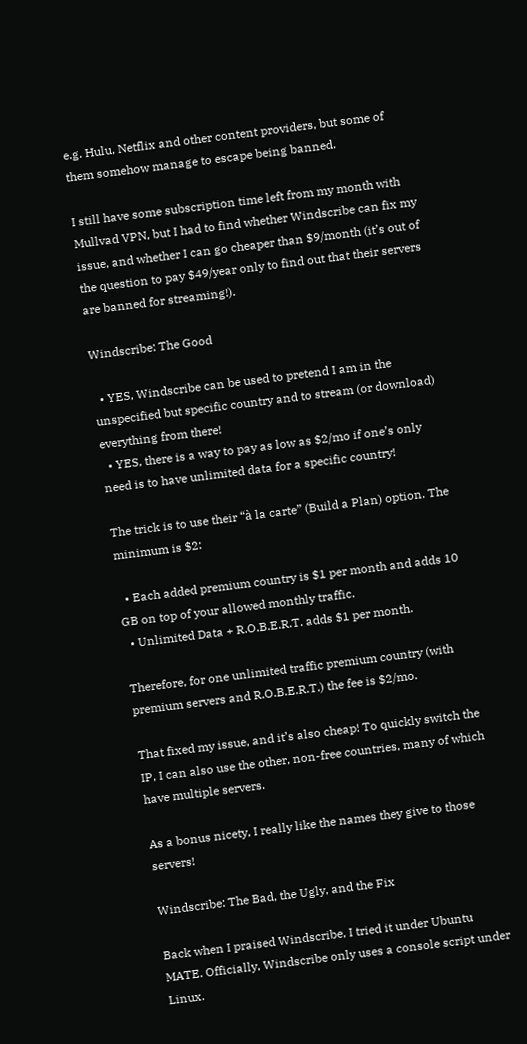e.g. Hulu, Netflix and other content providers, but some of them somehow manage to escape being banned.

I still have some subscription time left from my month with Mullvad VPN, but I had to find whether Windscribe can fix my issue, and whether I can go cheaper than $9/month (it’s out of the question to pay $49/year only to find out that their servers are banned for streaming!).

Windscribe: The Good

  • YES, Windscribe can be used to pretend I am in the unspecified but specific country and to stream (or download) everything from there!
  • YES, there is a way to pay as low as $2/mo if one’s only need is to have unlimited data for a specific country!

The trick is to use their “à la carte” (Build a Plan) option. The minimum is $2:

  • Each added premium country is $1 per month and adds 10 GB on top of your allowed monthly traffic.
  • Unlimited Data + R.O.B.E.R.T. adds $1 per month.

Therefore, for one unlimited traffic premium country (with premium servers and R.O.B.E.R.T.) the fee is $2/mo.

That fixed my issue, and it’s also cheap! To quickly switch the IP, I can also use the other, non-free countries, many of which have multiple servers.

As a bonus nicety, I really like the names they give to those servers!

Windscribe: The Bad, the Ugly, and the Fix

Back when I praised Windscribe, I tried it under Ubuntu MATE. Officially, Windscribe only uses a console script under Linux.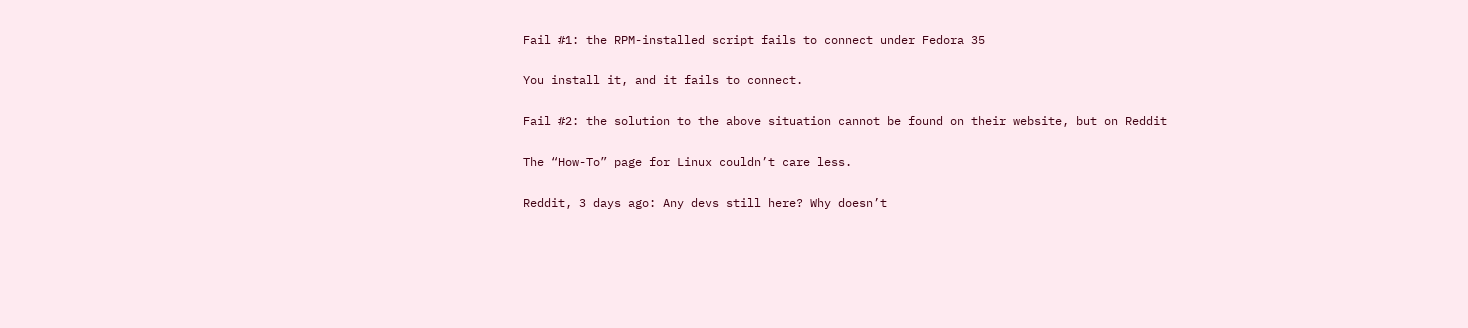Fail #1: the RPM-installed script fails to connect under Fedora 35

You install it, and it fails to connect.

Fail #2: the solution to the above situation cannot be found on their website, but on Reddit

The “How-To” page for Linux couldn’t care less.

Reddit, 3 days ago: Any devs still here? Why doesn’t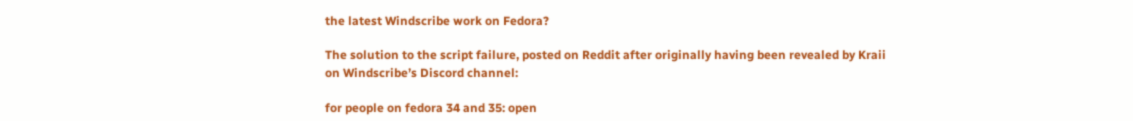the latest Windscribe work on Fedora?

The solution to the script failure, posted on Reddit after originally having been revealed by Kraii on Windscribe’s Discord channel:

for people on fedora 34 and 35: open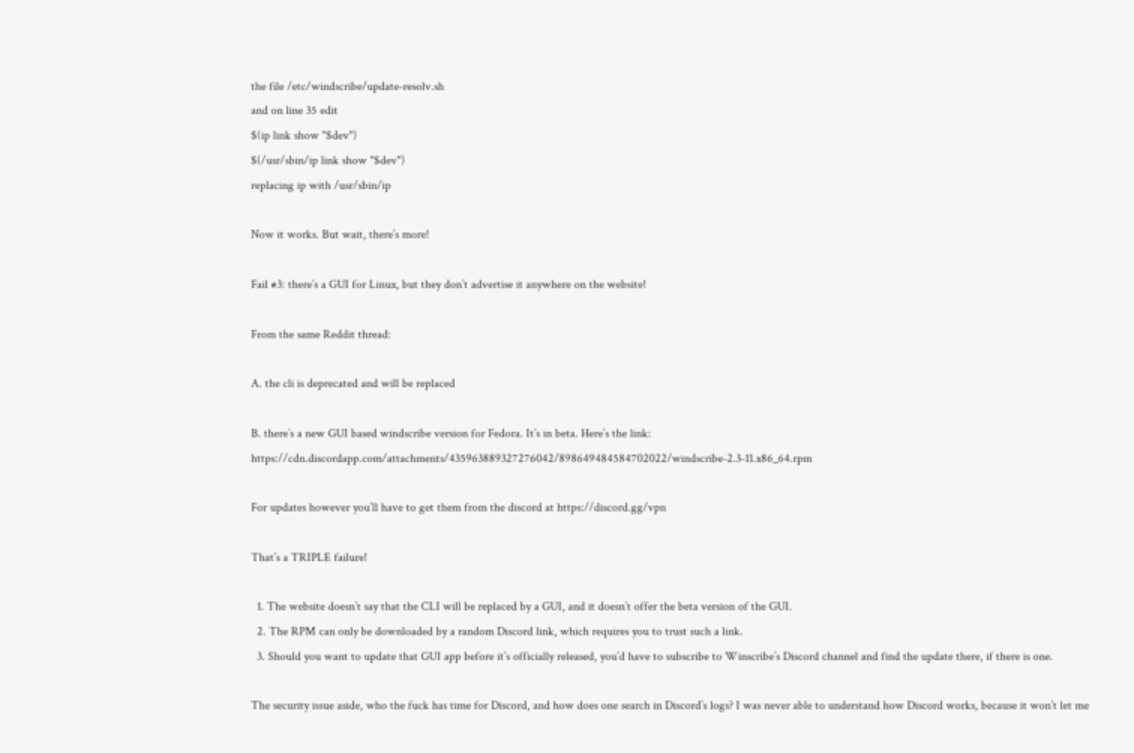the file /etc/windscribe/update-resolv.sh
and on line 35 edit
$(ip link show "$dev")
$(/usr/sbin/ip link show "$dev")
replacing ip with /usr/sbin/ip

Now it works. But wait, there’s more!

Fail #3: there’s a GUI for Linux, but they don’t advertise it anywhere on the website!

From the same Reddit thread:

A. the cli is deprecated and will be replaced

B. there’s a new GUI based windscribe version for Fedora. It’s in beta. Here’s the link: https://cdn.discordapp.com/attachments/435963889327276042/898649484584702022/windscribe-2.3-11.x86_64.rpm

For updates however you’ll have to get them from the discord at https://discord.gg/vpn

That’s a TRIPLE failure!

  1. The website doesn’t say that the CLI will be replaced by a GUI, and it doesn’t offer the beta version of the GUI.
  2. The RPM can only be downloaded by a random Discord link, which requires you to trust such a link.
  3. Should you want to update that GUI app before it’s officially released, you’d have to subscribe to Winscribe’s Discord channel and find the update there, if there is one.

The security issue aside, who the fuck has time for Discord, and how does one search in Discord’s logs? I was never able to understand how Discord works, because it won’t let me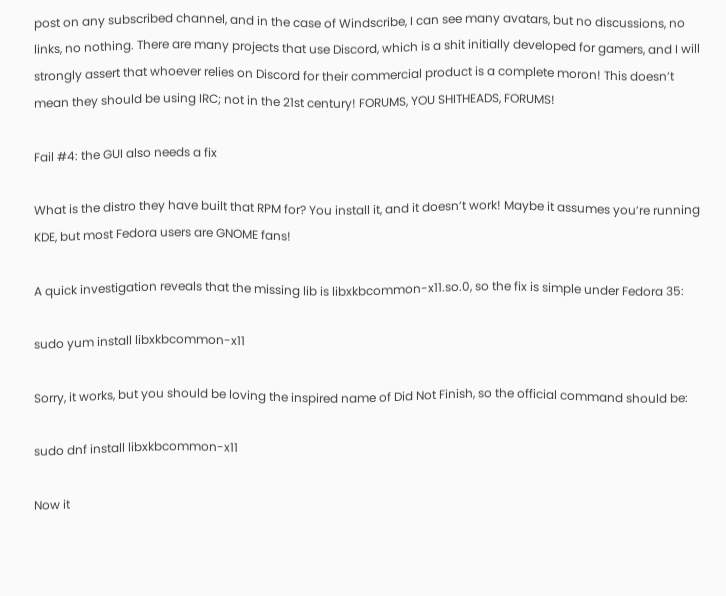post on any subscribed channel, and in the case of Windscribe, I can see many avatars, but no discussions, no links, no nothing. There are many projects that use Discord, which is a shit initially developed for gamers, and I will strongly assert that whoever relies on Discord for their commercial product is a complete moron! This doesn’t mean they should be using IRC; not in the 21st century! FORUMS, YOU SHITHEADS, FORUMS!

Fail #4: the GUI also needs a fix

What is the distro they have built that RPM for? You install it, and it doesn’t work! Maybe it assumes you’re running KDE, but most Fedora users are GNOME fans!

A quick investigation reveals that the missing lib is libxkbcommon-x11.so.0, so the fix is simple under Fedora 35:

sudo yum install libxkbcommon-x11

Sorry, it works, but you should be loving the inspired name of Did Not Finish, so the official command should be:

sudo dnf install libxkbcommon-x11

Now it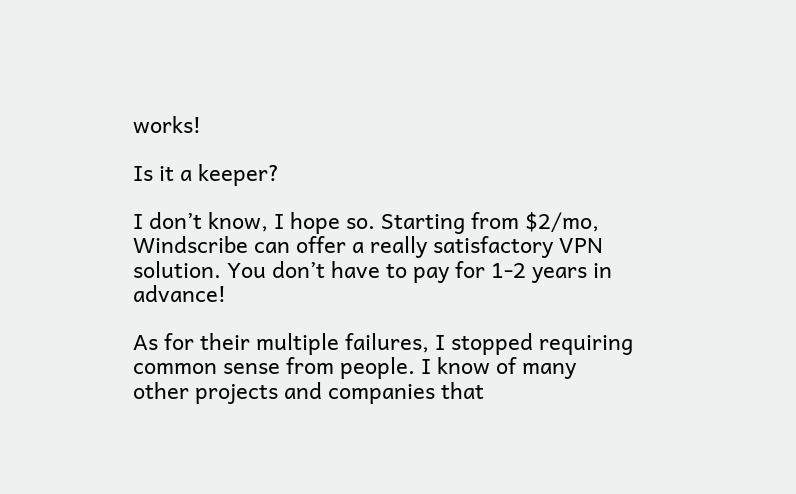works!

Is it a keeper?

I don’t know, I hope so. Starting from $2/mo, Windscribe can offer a really satisfactory VPN solution. You don’t have to pay for 1-2 years in advance!

As for their multiple failures, I stopped requiring common sense from people. I know of many other projects and companies that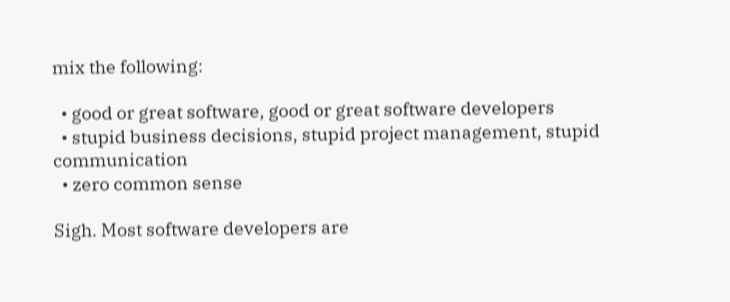mix the following:

  • good or great software, good or great software developers
  • stupid business decisions, stupid project management, stupid communication
  • zero common sense

Sigh. Most software developers are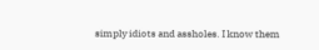simply idiots and assholes. I know them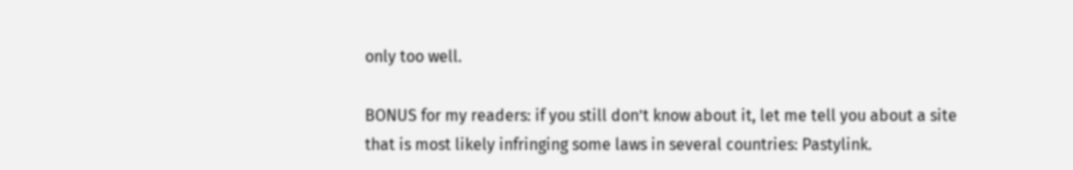only too well.

BONUS for my readers: if you still don’t know about it, let me tell you about a site that is most likely infringing some laws in several countries: Pastylink.